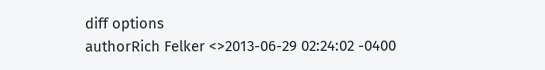diff options
authorRich Felker <>2013-06-29 02:24:02 -0400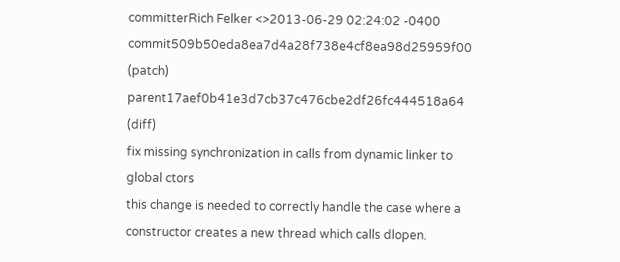committerRich Felker <>2013-06-29 02:24:02 -0400
commit509b50eda8ea7d4a28f738e4cf8ea98d25959f00 (patch)
parent17aef0b41e3d7cb37c476cbe2df26fc444518a64 (diff)
fix missing synchronization in calls from dynamic linker to global ctors
this change is needed to correctly handle the case where a constructor creates a new thread which calls dlopen.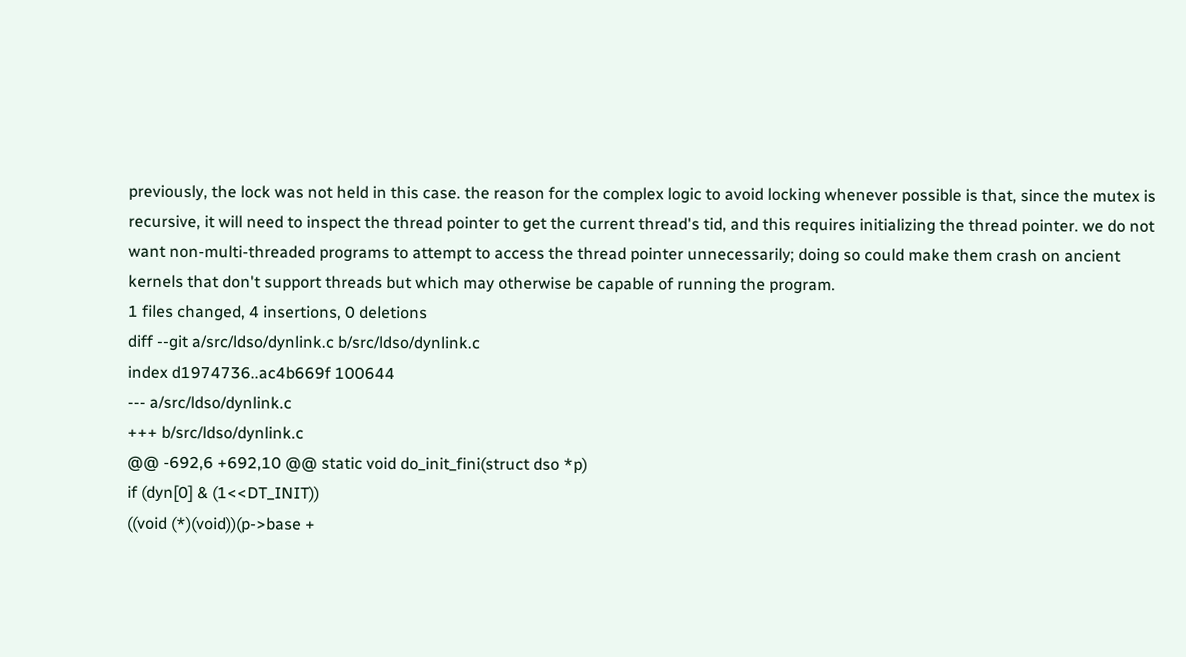previously, the lock was not held in this case. the reason for the complex logic to avoid locking whenever possible is that, since the mutex is recursive, it will need to inspect the thread pointer to get the current thread's tid, and this requires initializing the thread pointer. we do not want non-multi-threaded programs to attempt to access the thread pointer unnecessarily; doing so could make them crash on ancient kernels that don't support threads but which may otherwise be capable of running the program.
1 files changed, 4 insertions, 0 deletions
diff --git a/src/ldso/dynlink.c b/src/ldso/dynlink.c
index d1974736..ac4b669f 100644
--- a/src/ldso/dynlink.c
+++ b/src/ldso/dynlink.c
@@ -692,6 +692,10 @@ static void do_init_fini(struct dso *p)
if (dyn[0] & (1<<DT_INIT))
((void (*)(void))(p->base +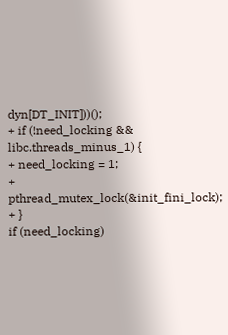dyn[DT_INIT]))();
+ if (!need_locking && libc.threads_minus_1) {
+ need_locking = 1;
+ pthread_mutex_lock(&init_fini_lock);
+ }
if (need_locking)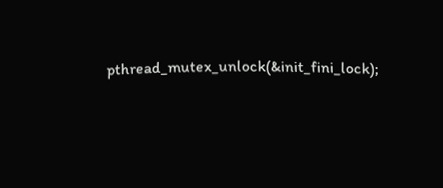pthread_mutex_unlock(&init_fini_lock);